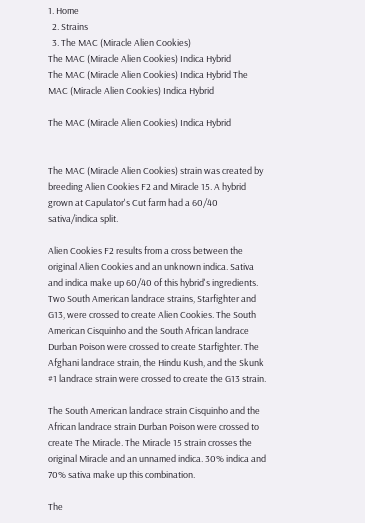1. Home
  2. Strains
  3. The MAC (Miracle Alien Cookies)
The MAC (Miracle Alien Cookies) Indica Hybrid
The MAC (Miracle Alien Cookies) Indica Hybrid The MAC (Miracle Alien Cookies) Indica Hybrid

The MAC (Miracle Alien Cookies) Indica Hybrid


The MAC (Miracle Alien Cookies) strain was created by breeding Alien Cookies F2 and Miracle 15. A hybrid grown at Capulator's Cut farm had a 60/40 sativa/indica split.

Alien Cookies F2 results from a cross between the original Alien Cookies and an unknown indica. Sativa and indica make up 60/40 of this hybrid's ingredients. Two South American landrace strains, Starfighter and G13, were crossed to create Alien Cookies. The South American Cisquinho and the South African landrace Durban Poison were crossed to create Starfighter. The Afghani landrace strain, the Hindu Kush, and the Skunk #1 landrace strain were crossed to create the G13 strain.

The South American landrace strain Cisquinho and the African landrace strain Durban Poison were crossed to create The Miracle. The Miracle 15 strain crosses the original Miracle and an unnamed indica. 30% indica and 70% sativa make up this combination.

The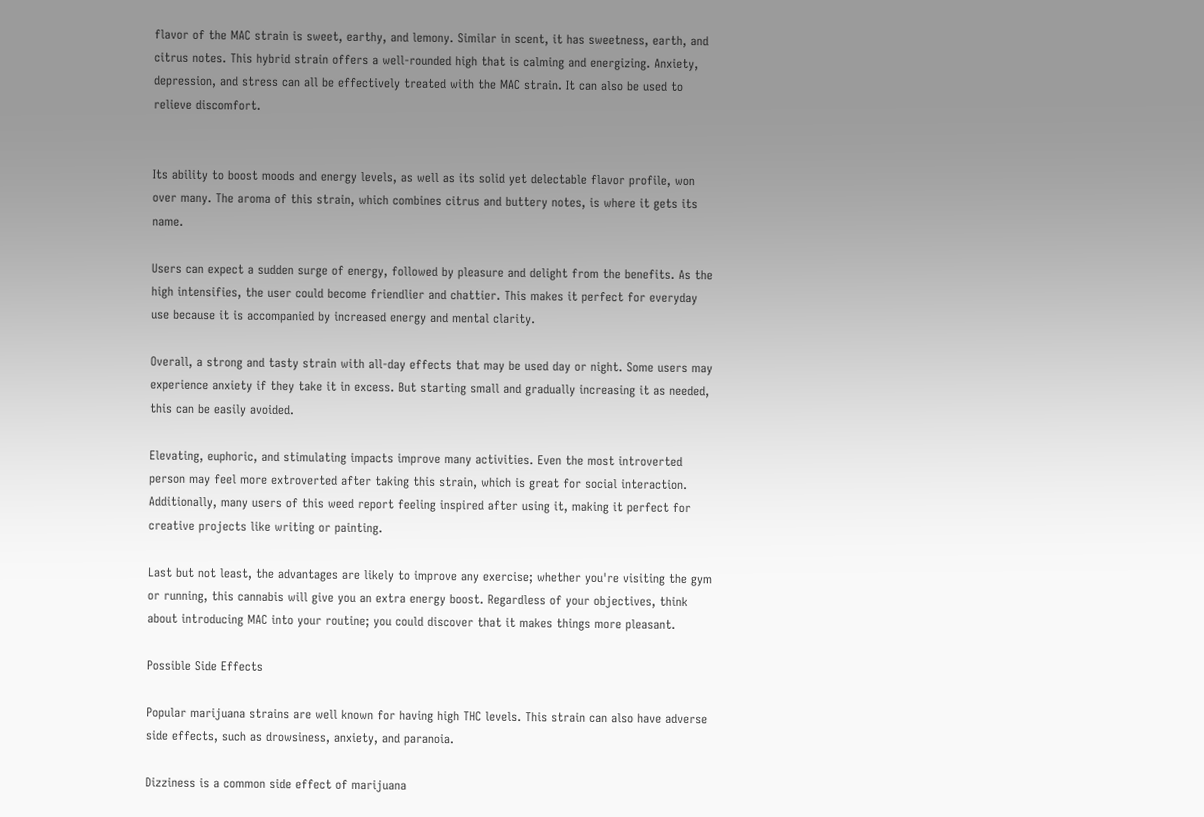flavor of the MAC strain is sweet, earthy, and lemony. Similar in scent, it has sweetness, earth, and citrus notes. This hybrid strain offers a well-rounded high that is calming and energizing. Anxiety, depression, and stress can all be effectively treated with the MAC strain. It can also be used to relieve discomfort.


Its ability to boost moods and energy levels, as well as its solid yet delectable flavor profile, won over many. The aroma of this strain, which combines citrus and buttery notes, is where it gets its name.

Users can expect a sudden surge of energy, followed by pleasure and delight from the benefits. As the high intensifies, the user could become friendlier and chattier. This makes it perfect for everyday use because it is accompanied by increased energy and mental clarity.

Overall, a strong and tasty strain with all-day effects that may be used day or night. Some users may experience anxiety if they take it in excess. But starting small and gradually increasing it as needed, this can be easily avoided.

Elevating, euphoric, and stimulating impacts improve many activities. Even the most introverted person may feel more extroverted after taking this strain, which is great for social interaction. Additionally, many users of this weed report feeling inspired after using it, making it perfect for creative projects like writing or painting.

Last but not least, the advantages are likely to improve any exercise; whether you're visiting the gym or running, this cannabis will give you an extra energy boost. Regardless of your objectives, think about introducing MAC into your routine; you could discover that it makes things more pleasant.

Possible Side Effects

Popular marijuana strains are well known for having high THC levels. This strain can also have adverse side effects, such as drowsiness, anxiety, and paranoia.

Dizziness is a common side effect of marijuana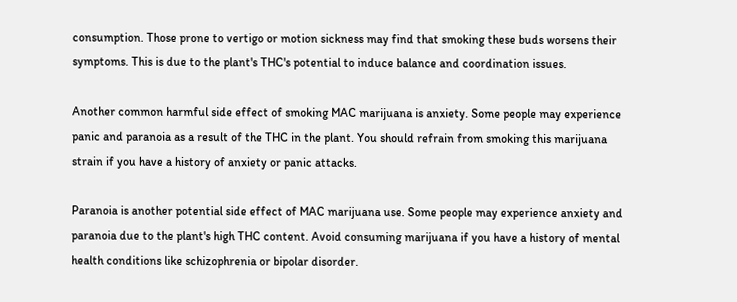consumption. Those prone to vertigo or motion sickness may find that smoking these buds worsens their symptoms. This is due to the plant's THC's potential to induce balance and coordination issues.

Another common harmful side effect of smoking MAC marijuana is anxiety. Some people may experience panic and paranoia as a result of the THC in the plant. You should refrain from smoking this marijuana strain if you have a history of anxiety or panic attacks.

Paranoia is another potential side effect of MAC marijuana use. Some people may experience anxiety and paranoia due to the plant's high THC content. Avoid consuming marijuana if you have a history of mental health conditions like schizophrenia or bipolar disorder.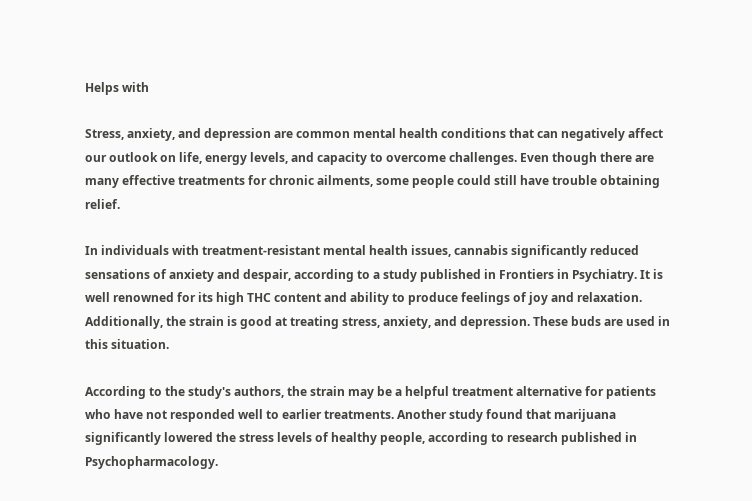Helps with

Stress, anxiety, and depression are common mental health conditions that can negatively affect our outlook on life, energy levels, and capacity to overcome challenges. Even though there are many effective treatments for chronic ailments, some people could still have trouble obtaining relief.

In individuals with treatment-resistant mental health issues, cannabis significantly reduced sensations of anxiety and despair, according to a study published in Frontiers in Psychiatry. It is well renowned for its high THC content and ability to produce feelings of joy and relaxation. Additionally, the strain is good at treating stress, anxiety, and depression. These buds are used in this situation.

According to the study's authors, the strain may be a helpful treatment alternative for patients who have not responded well to earlier treatments. Another study found that marijuana significantly lowered the stress levels of healthy people, according to research published in Psychopharmacology.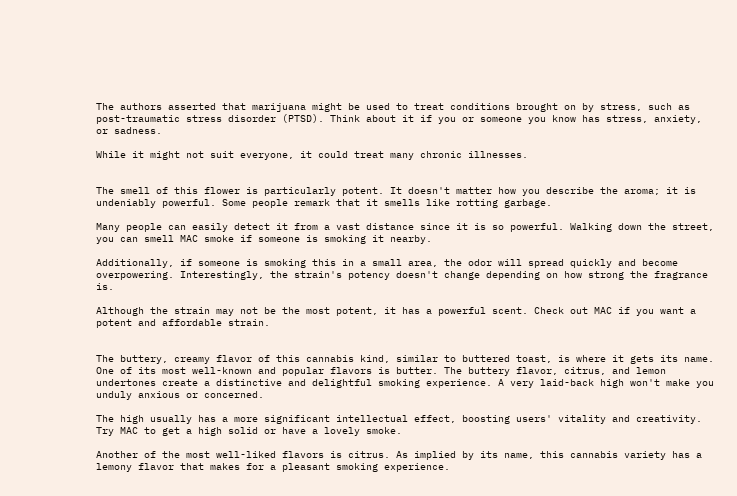The authors asserted that marijuana might be used to treat conditions brought on by stress, such as post-traumatic stress disorder (PTSD). Think about it if you or someone you know has stress, anxiety, or sadness.

While it might not suit everyone, it could treat many chronic illnesses.


The smell of this flower is particularly potent. It doesn't matter how you describe the aroma; it is undeniably powerful. Some people remark that it smells like rotting garbage.

Many people can easily detect it from a vast distance since it is so powerful. Walking down the street, you can smell MAC smoke if someone is smoking it nearby.

Additionally, if someone is smoking this in a small area, the odor will spread quickly and become overpowering. Interestingly, the strain's potency doesn't change depending on how strong the fragrance is.

Although the strain may not be the most potent, it has a powerful scent. Check out MAC if you want a potent and affordable strain.


The buttery, creamy flavor of this cannabis kind, similar to buttered toast, is where it gets its name. One of its most well-known and popular flavors is butter. The buttery flavor, citrus, and lemon undertones create a distinctive and delightful smoking experience. A very laid-back high won't make you unduly anxious or concerned.

The high usually has a more significant intellectual effect, boosting users' vitality and creativity. Try MAC to get a high solid or have a lovely smoke.

Another of the most well-liked flavors is citrus. As implied by its name, this cannabis variety has a lemony flavor that makes for a pleasant smoking experience.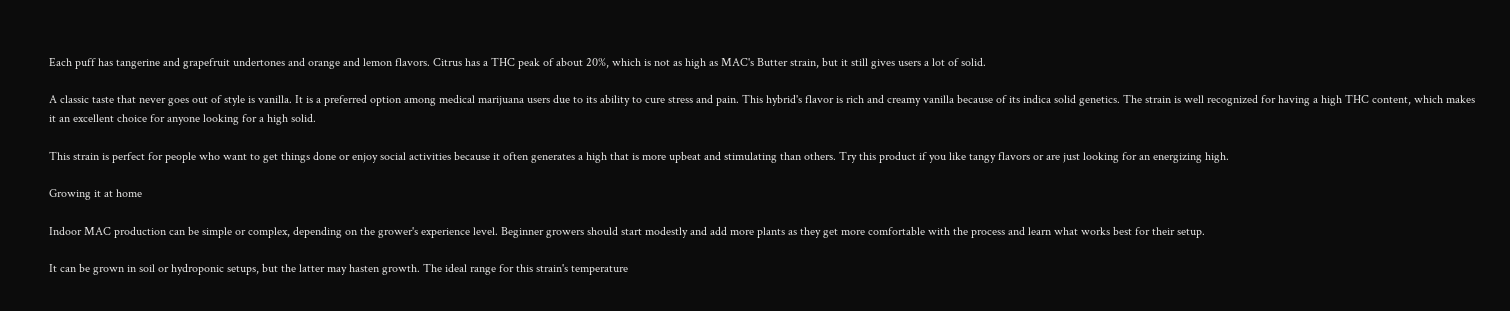Each puff has tangerine and grapefruit undertones and orange and lemon flavors. Citrus has a THC peak of about 20%, which is not as high as MAC's Butter strain, but it still gives users a lot of solid.

A classic taste that never goes out of style is vanilla. It is a preferred option among medical marijuana users due to its ability to cure stress and pain. This hybrid's flavor is rich and creamy vanilla because of its indica solid genetics. The strain is well recognized for having a high THC content, which makes it an excellent choice for anyone looking for a high solid.

This strain is perfect for people who want to get things done or enjoy social activities because it often generates a high that is more upbeat and stimulating than others. Try this product if you like tangy flavors or are just looking for an energizing high.

Growing it at home

Indoor MAC production can be simple or complex, depending on the grower's experience level. Beginner growers should start modestly and add more plants as they get more comfortable with the process and learn what works best for their setup.

It can be grown in soil or hydroponic setups, but the latter may hasten growth. The ideal range for this strain's temperature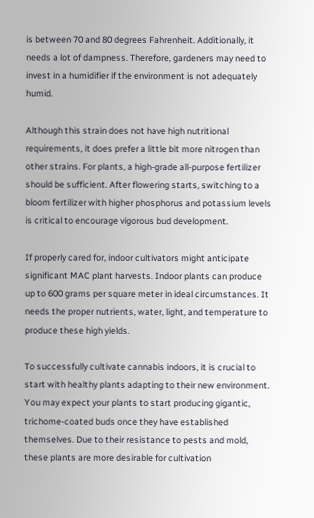is between 70 and 80 degrees Fahrenheit. Additionally, it needs a lot of dampness. Therefore, gardeners may need to invest in a humidifier if the environment is not adequately humid.

Although this strain does not have high nutritional requirements, it does prefer a little bit more nitrogen than other strains. For plants, a high-grade all-purpose fertilizer should be sufficient. After flowering starts, switching to a bloom fertilizer with higher phosphorus and potassium levels is critical to encourage vigorous bud development.

If properly cared for, indoor cultivators might anticipate significant MAC plant harvests. Indoor plants can produce up to 600 grams per square meter in ideal circumstances. It needs the proper nutrients, water, light, and temperature to produce these high yields.

To successfully cultivate cannabis indoors, it is crucial to start with healthy plants adapting to their new environment. You may expect your plants to start producing gigantic, trichome-coated buds once they have established themselves. Due to their resistance to pests and mold, these plants are more desirable for cultivation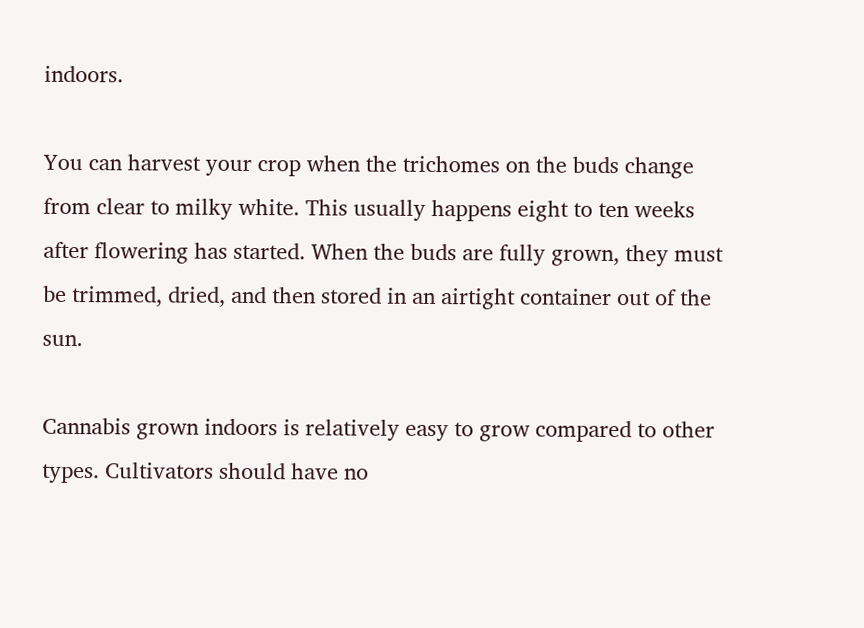indoors.

You can harvest your crop when the trichomes on the buds change from clear to milky white. This usually happens eight to ten weeks after flowering has started. When the buds are fully grown, they must be trimmed, dried, and then stored in an airtight container out of the sun.

Cannabis grown indoors is relatively easy to grow compared to other types. Cultivators should have no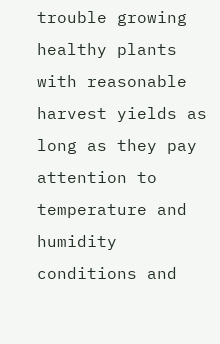trouble growing healthy plants with reasonable harvest yields as long as they pay attention to temperature and humidity conditions and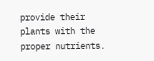provide their plants with the proper nutrients.